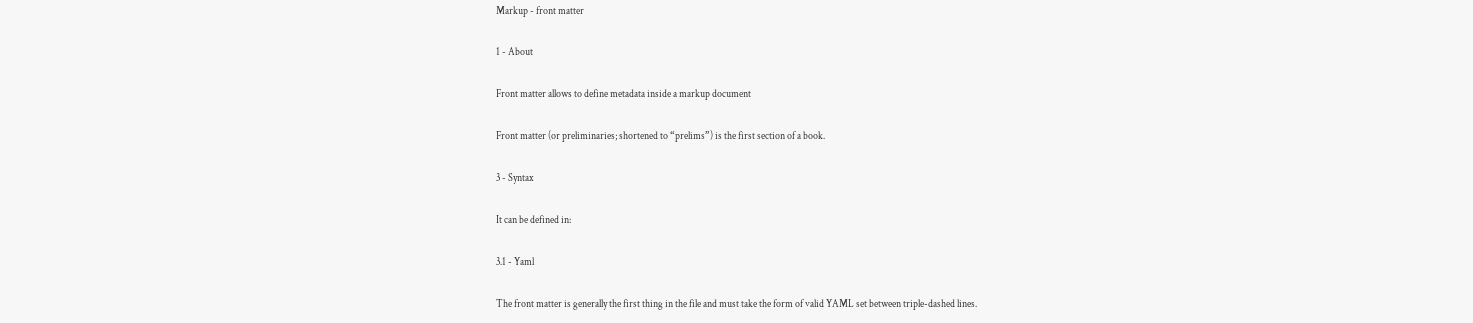Markup - front matter

1 - About

Front matter allows to define metadata inside a markup document

Front matter (or preliminaries; shortened to “prelims”) is the first section of a book.

3 - Syntax

It can be defined in:

3.1 - Yaml

The front matter is generally the first thing in the file and must take the form of valid YAML set between triple-dashed lines.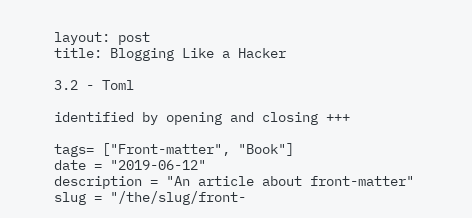layout: post
title: Blogging Like a Hacker

3.2 - Toml

identified by opening and closing +++

tags= ["Front-matter", "Book"]
date = "2019-06-12"
description = "An article about front-matter"
slug = "/the/slug/front-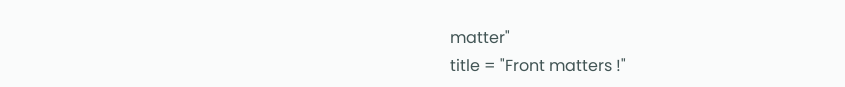matter"
title = "Front matters !"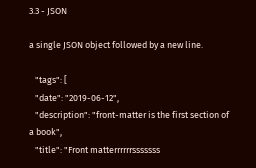3.3 - JSON

a single JSON object followed by a new line.

   "tags": [
   "date": "2019-06-12",
   "description": "front-matter is the first section of a book",
   "title": "Front matterrrrrrsssssss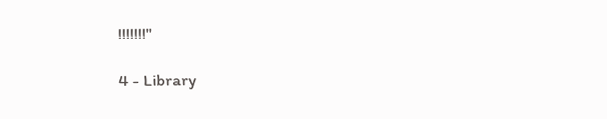!!!!!!!"

4 - Library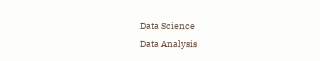Data Science
Data Analysis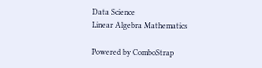Data Science
Linear Algebra Mathematics

Powered by ComboStrap